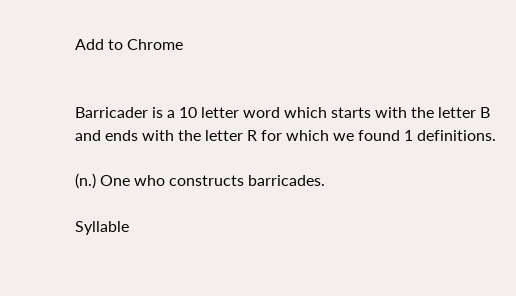Add to Chrome


Barricader is a 10 letter word which starts with the letter B and ends with the letter R for which we found 1 definitions.

(n.) One who constructs barricades.

Syllable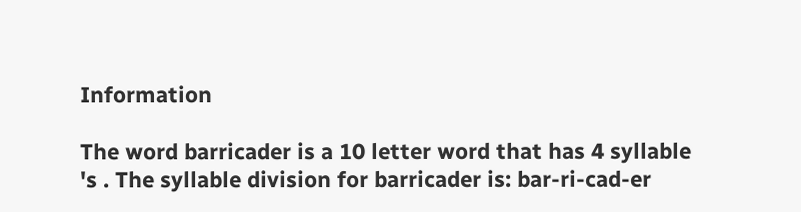Information

The word barricader is a 10 letter word that has 4 syllable 's . The syllable division for barricader is: bar-ri-cad-er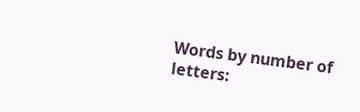Words by number of letters: